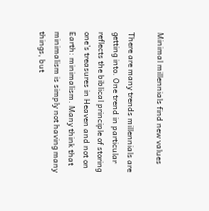Minimal millennials find new values

There are many trends millennials are getting into. One trend in particular reflects the biblical principle of storing one’s treasures in Heaven and not on Earth: minimalism. Many think that minimalism is simply not having many things, but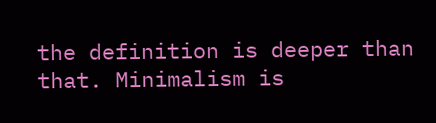the definition is deeper than that. Minimalism is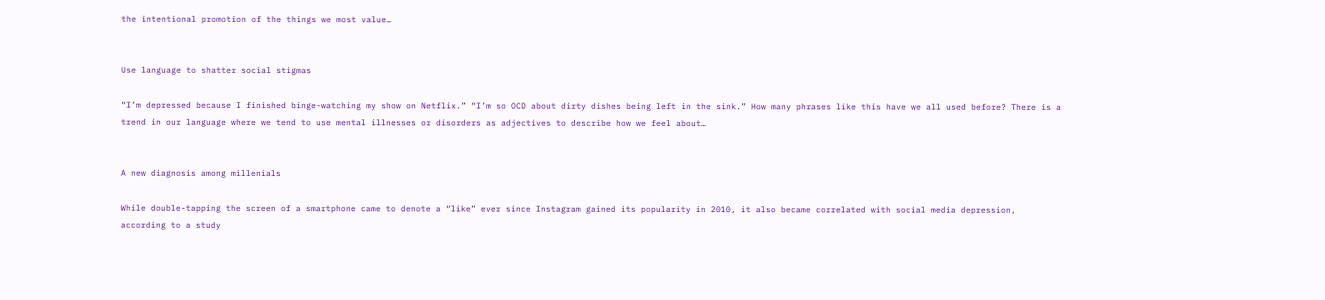the intentional promotion of the things we most value…


Use language to shatter social stigmas

“I’m depressed because I finished binge-watching my show on Netflix.” “I’m so OCD about dirty dishes being left in the sink.” How many phrases like this have we all used before? There is a trend in our language where we tend to use mental illnesses or disorders as adjectives to describe how we feel about…


A new diagnosis among millenials

While double-tapping the screen of a smartphone came to denote a “like” ever since Instagram gained its popularity in 2010, it also became correlated with social media depression, according to a study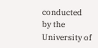conducted by the University of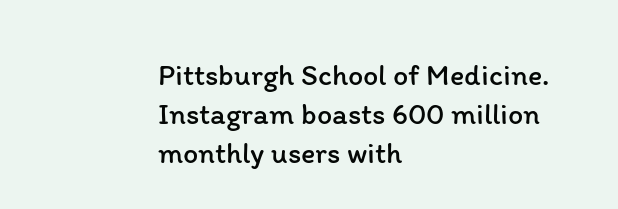Pittsburgh School of Medicine. Instagram boasts 600 million monthly users with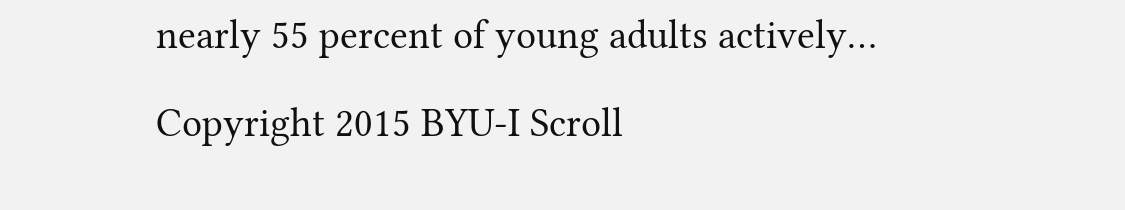nearly 55 percent of young adults actively…

Copyright 2015 BYU-I Scroll